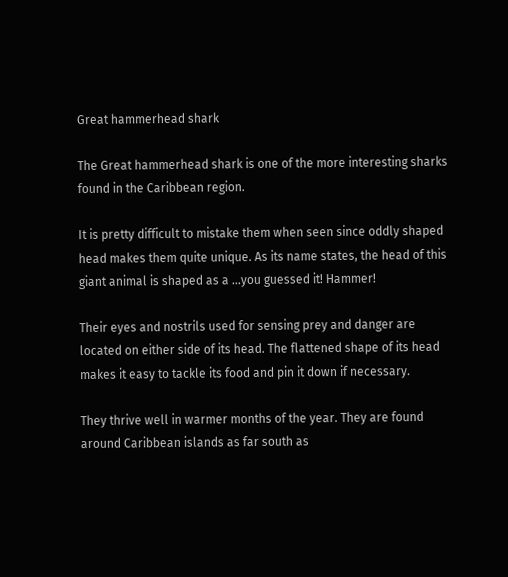Great hammerhead shark

The Great hammerhead shark is one of the more interesting sharks found in the Caribbean region.

It is pretty difficult to mistake them when seen since oddly shaped head makes them quite unique. As its name states, the head of this giant animal is shaped as a ...you guessed it! Hammer!

Their eyes and nostrils used for sensing prey and danger are located on either side of its head. The flattened shape of its head makes it easy to tackle its food and pin it down if necessary.

They thrive well in warmer months of the year. They are found around Caribbean islands as far south as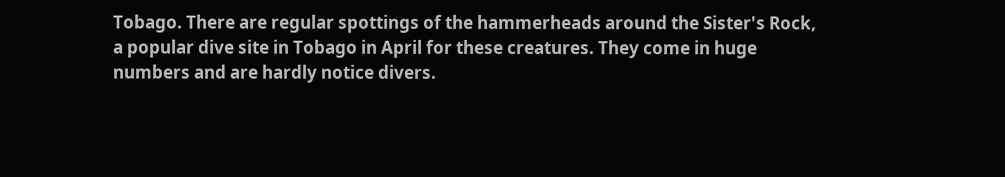Tobago. There are regular spottings of the hammerheads around the Sister's Rock, a popular dive site in Tobago in April for these creatures. They come in huge numbers and are hardly notice divers.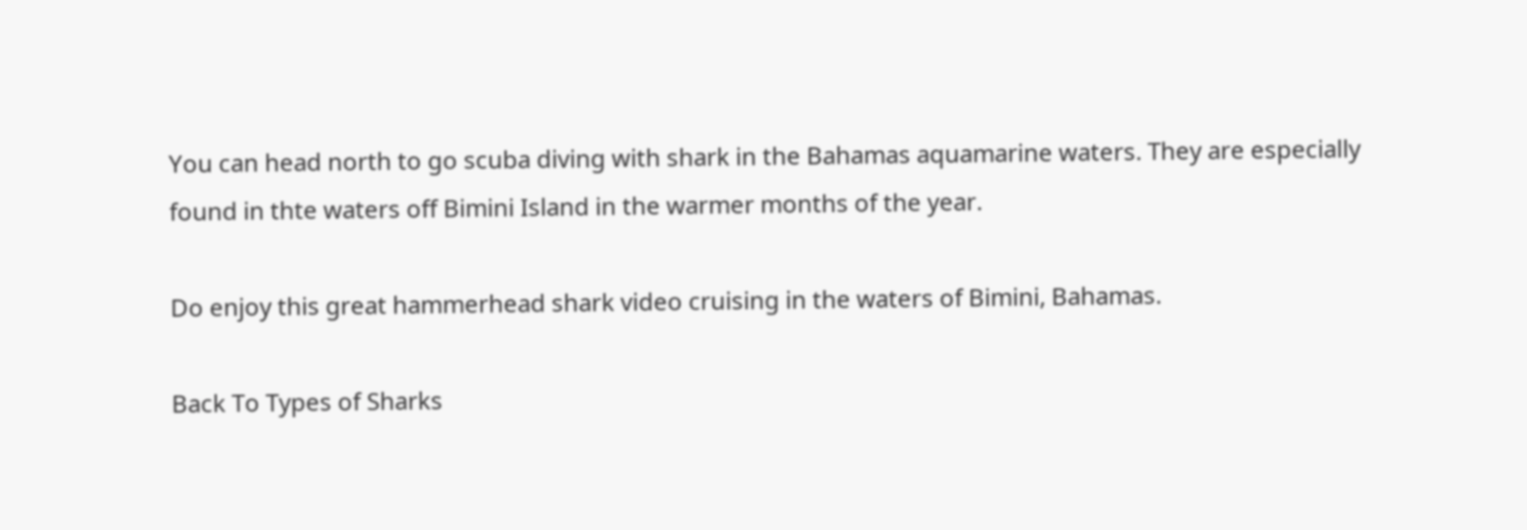You can head north to go scuba diving with shark in the Bahamas aquamarine waters. They are especially found in thte waters off Bimini Island in the warmer months of the year.

Do enjoy this great hammerhead shark video cruising in the waters of Bimini, Bahamas.

Back To Types of Sharks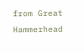from Great Hammerhead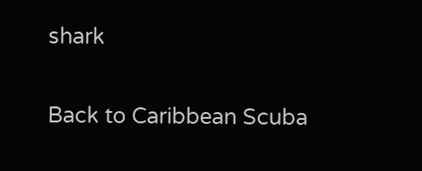shark

Back to Caribbean Scuba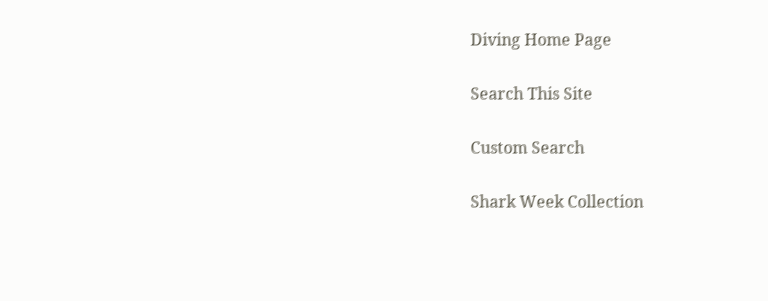Diving Home Page

Search This Site

Custom Search

Shark Week Collection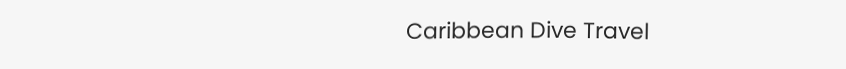Caribbean Dive Travel